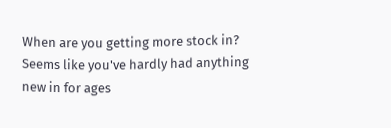When are you getting more stock in? Seems like you've hardly had anything new in for ages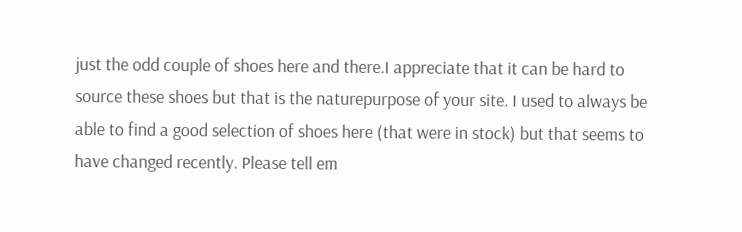just the odd couple of shoes here and there.I appreciate that it can be hard to source these shoes but that is the naturepurpose of your site. I used to always be able to find a good selection of shoes here (that were in stock) but that seems to have changed recently. Please tell em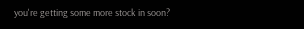you're getting some more stock in soon?